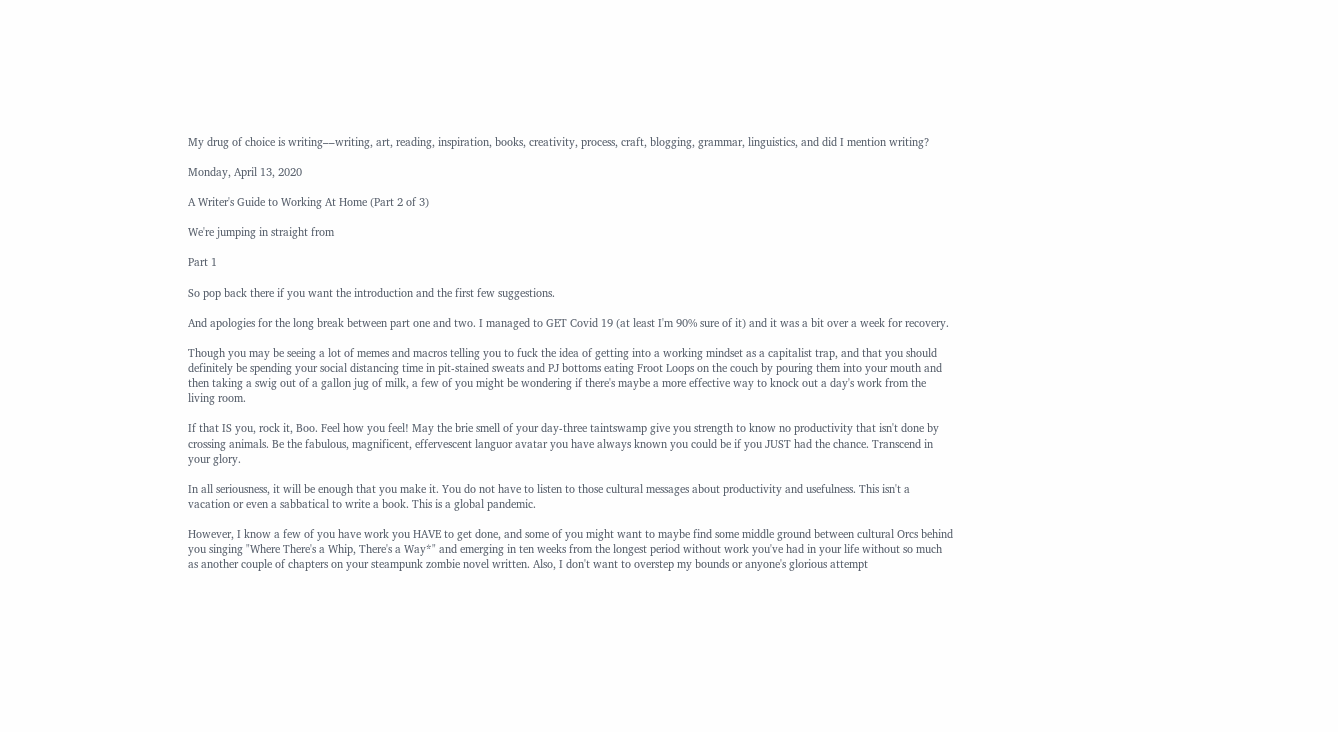My drug of choice is writing––writing, art, reading, inspiration, books, creativity, process, craft, blogging, grammar, linguistics, and did I mention writing?

Monday, April 13, 2020

A Writer's Guide to Working At Home (Part 2 of 3)

We're jumping in straight from

Part 1

So pop back there if you want the introduction and the first few suggestions.

And apologies for the long break between part one and two. I managed to GET Covid 19 (at least I'm 90% sure of it) and it was a bit over a week for recovery.

Though you may be seeing a lot of memes and macros telling you to fuck the idea of getting into a working mindset as a capitalist trap, and that you should definitely be spending your social distancing time in pit-stained sweats and PJ bottoms eating Froot Loops on the couch by pouring them into your mouth and then taking a swig out of a gallon jug of milk, a few of you might be wondering if there's maybe a more effective way to knock out a day's work from the living room.

If that IS you, rock it, Boo. Feel how you feel! May the brie smell of your day-three taintswamp give you strength to know no productivity that isn't done by crossing animals. Be the fabulous, magnificent, effervescent languor avatar you have always known you could be if you JUST had the chance. Transcend in your glory.

In all seriousness, it will be enough that you make it. You do not have to listen to those cultural messages about productivity and usefulness. This isn't a vacation or even a sabbatical to write a book. This is a global pandemic.

However, I know a few of you have work you HAVE to get done, and some of you might want to maybe find some middle ground between cultural Orcs behind you singing "Where There's a Whip, There's a Way*" and emerging in ten weeks from the longest period without work you've had in your life without so much as another couple of chapters on your steampunk zombie novel written. Also, I don't want to overstep my bounds or anyone's glorious attempt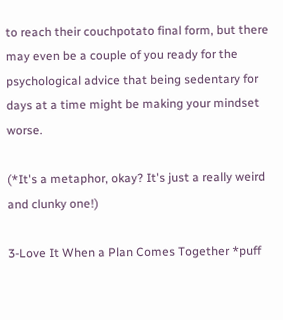to reach their couchpotato final form, but there may even be a couple of you ready for the psychological advice that being sedentary for days at a time might be making your mindset worse.

(*It's a metaphor, okay? It's just a really weird and clunky one!)

3-Love It When a Plan Comes Together *puff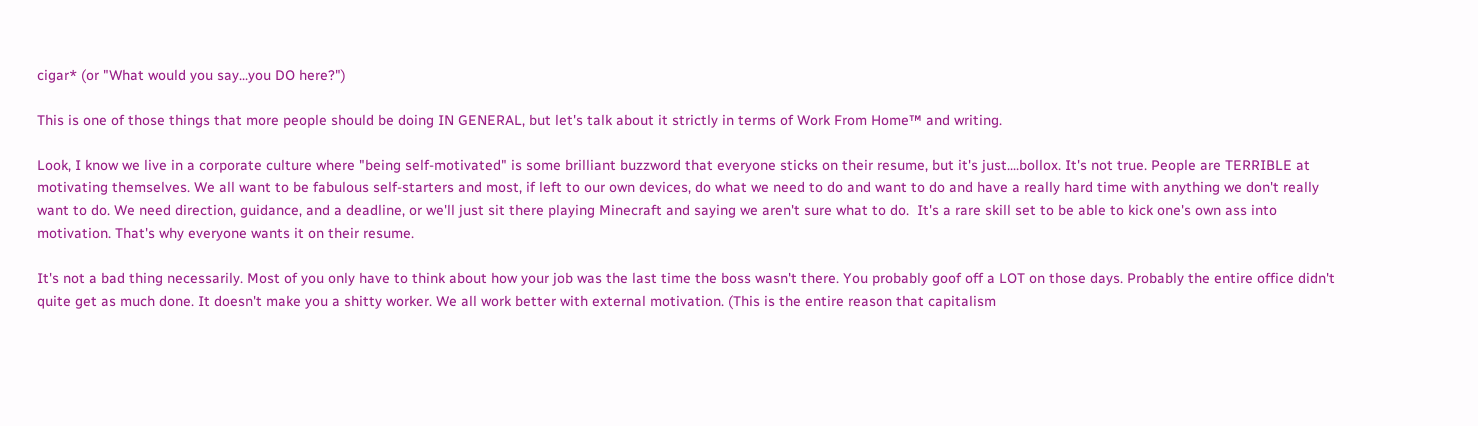cigar* (or "What would you say...you DO here?")

This is one of those things that more people should be doing IN GENERAL, but let's talk about it strictly in terms of Work From Home™ and writing.

Look, I know we live in a corporate culture where "being self-motivated" is some brilliant buzzword that everyone sticks on their resume, but it's just....bollox. It's not true. People are TERRIBLE at motivating themselves. We all want to be fabulous self-starters and most, if left to our own devices, do what we need to do and want to do and have a really hard time with anything we don't really want to do. We need direction, guidance, and a deadline, or we'll just sit there playing Minecraft and saying we aren't sure what to do.  It's a rare skill set to be able to kick one's own ass into motivation. That's why everyone wants it on their resume.

It's not a bad thing necessarily. Most of you only have to think about how your job was the last time the boss wasn't there. You probably goof off a LOT on those days. Probably the entire office didn't quite get as much done. It doesn't make you a shitty worker. We all work better with external motivation. (This is the entire reason that capitalism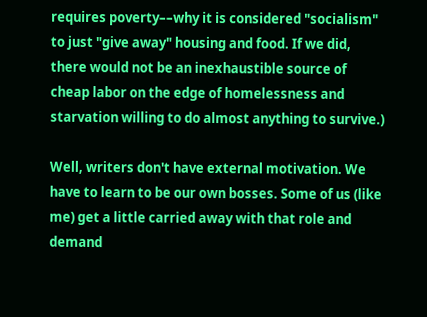requires poverty––why it is considered "socialism" to just "give away" housing and food. If we did, there would not be an inexhaustible source of cheap labor on the edge of homelessness and starvation willing to do almost anything to survive.)

Well, writers don't have external motivation. We have to learn to be our own bosses. Some of us (like me) get a little carried away with that role and demand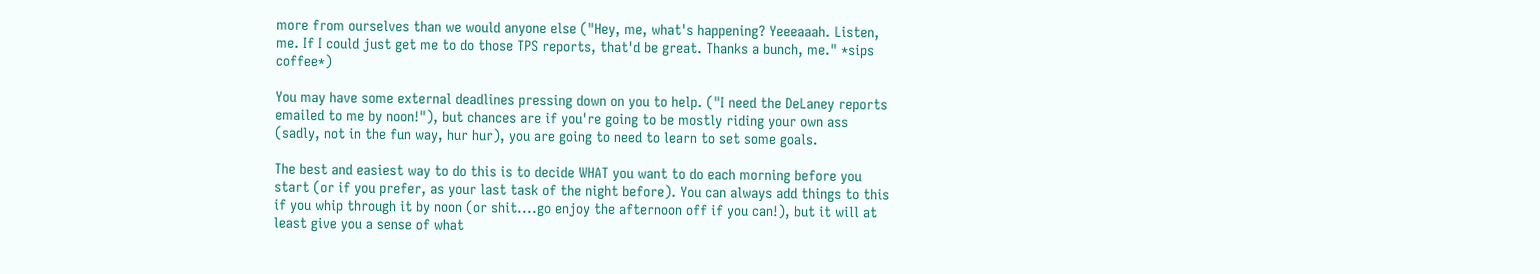more from ourselves than we would anyone else ("Hey, me, what's happening? Yeeeaaah. Listen, me. If I could just get me to do those TPS reports, that'd be great. Thanks a bunch, me." *sips coffee*)

You may have some external deadlines pressing down on you to help. ("I need the DeLaney reports emailed to me by noon!"), but chances are if you're going to be mostly riding your own ass (sadly, not in the fun way, hur hur), you are going to need to learn to set some goals.

The best and easiest way to do this is to decide WHAT you want to do each morning before you start (or if you prefer, as your last task of the night before). You can always add things to this if you whip through it by noon (or shit....go enjoy the afternoon off if you can!), but it will at least give you a sense of what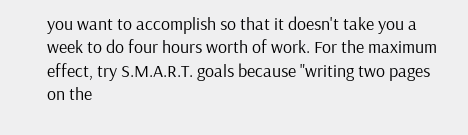you want to accomplish so that it doesn't take you a week to do four hours worth of work. For the maximum effect, try S.M.A.R.T. goals because "writing two pages on the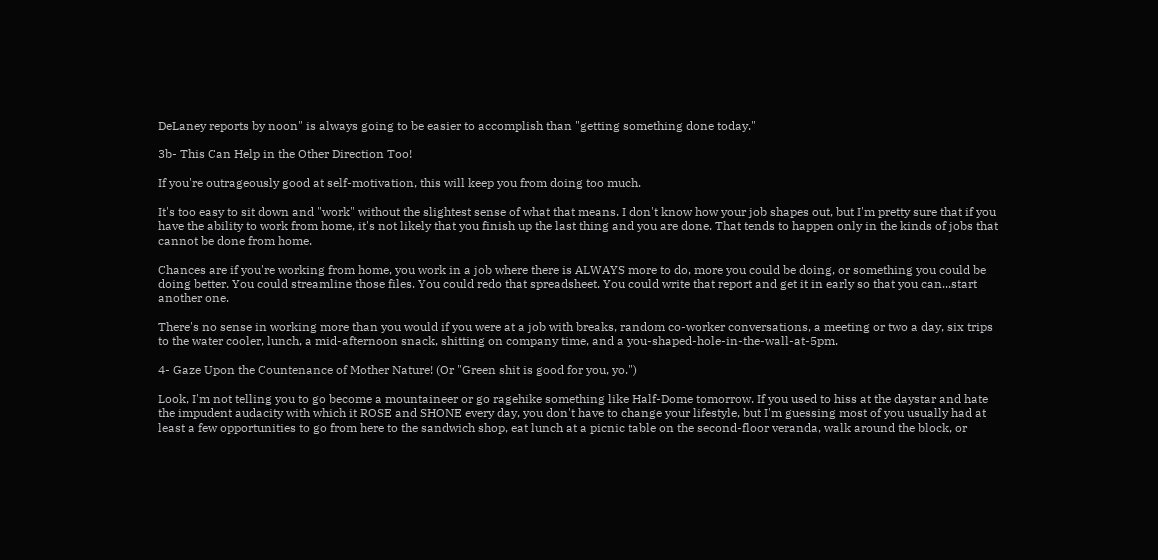DeLaney reports by noon" is always going to be easier to accomplish than "getting something done today."

3b- This Can Help in the Other Direction Too!

If you're outrageously good at self-motivation, this will keep you from doing too much.

It's too easy to sit down and "work" without the slightest sense of what that means. I don't know how your job shapes out, but I'm pretty sure that if you have the ability to work from home, it's not likely that you finish up the last thing and you are done. That tends to happen only in the kinds of jobs that cannot be done from home.

Chances are if you're working from home, you work in a job where there is ALWAYS more to do, more you could be doing, or something you could be doing better. You could streamline those files. You could redo that spreadsheet. You could write that report and get it in early so that you can...start another one.

There's no sense in working more than you would if you were at a job with breaks, random co-worker conversations, a meeting or two a day, six trips to the water cooler, lunch, a mid-afternoon snack, shitting on company time, and a you-shaped-hole-in-the-wall-at-5pm.

4- Gaze Upon the Countenance of Mother Nature! (Or "Green shit is good for you, yo.")

Look, I'm not telling you to go become a mountaineer or go ragehike something like Half-Dome tomorrow. If you used to hiss at the daystar and hate the impudent audacity with which it ROSE and SHONE every day, you don't have to change your lifestyle, but I'm guessing most of you usually had at least a few opportunities to go from here to the sandwich shop, eat lunch at a picnic table on the second-floor veranda, walk around the block, or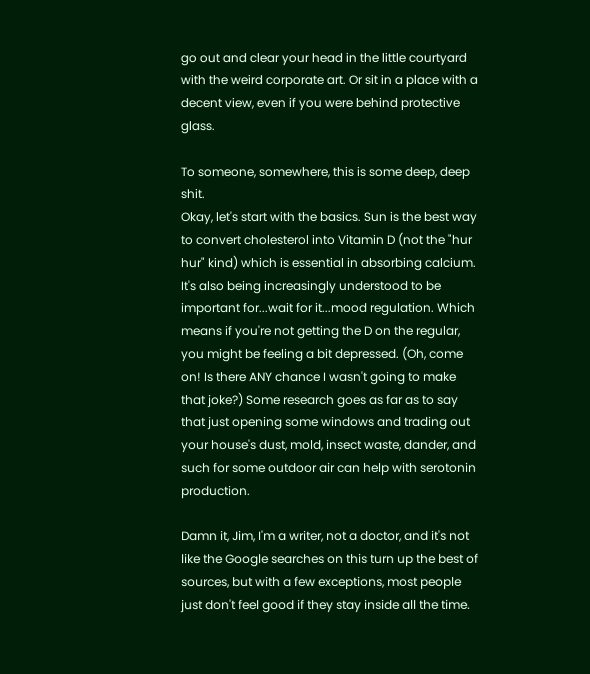go out and clear your head in the little courtyard with the weird corporate art. Or sit in a place with a decent view, even if you were behind protective glass.

To someone, somewhere, this is some deep, deep shit.
Okay, let's start with the basics. Sun is the best way to convert cholesterol into Vitamin D (not the "hur hur" kind) which is essential in absorbing calcium. It's also being increasingly understood to be important for...wait for it...mood regulation. Which means if you're not getting the D on the regular, you might be feeling a bit depressed. (Oh, come on! Is there ANY chance I wasn't going to make that joke?) Some research goes as far as to say that just opening some windows and trading out your house's dust, mold, insect waste, dander, and such for some outdoor air can help with serotonin production.

Damn it, Jim, I'm a writer, not a doctor, and it's not like the Google searches on this turn up the best of sources, but with a few exceptions, most people just don't feel good if they stay inside all the time.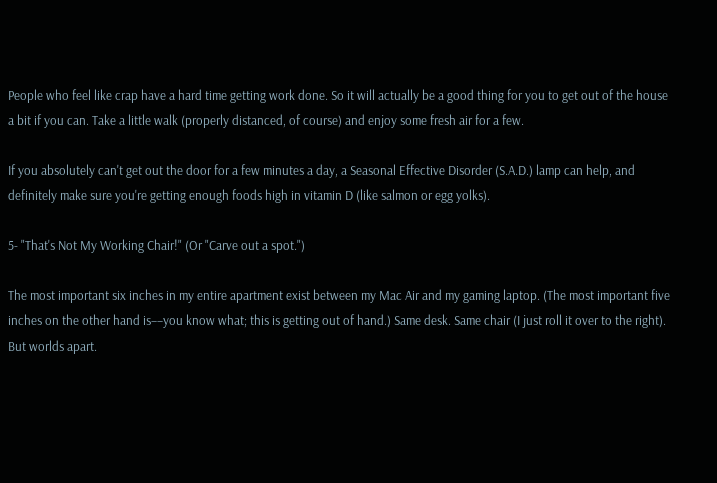People who feel like crap have a hard time getting work done. So it will actually be a good thing for you to get out of the house a bit if you can. Take a little walk (properly distanced, of course) and enjoy some fresh air for a few.

If you absolutely can't get out the door for a few minutes a day, a Seasonal Effective Disorder (S.A.D.) lamp can help, and definitely make sure you're getting enough foods high in vitamin D (like salmon or egg yolks).

5- "That's Not My Working Chair!" (Or "Carve out a spot.")

The most important six inches in my entire apartment exist between my Mac Air and my gaming laptop. (The most important five inches on the other hand is––you know what; this is getting out of hand.) Same desk. Same chair (I just roll it over to the right). But worlds apart.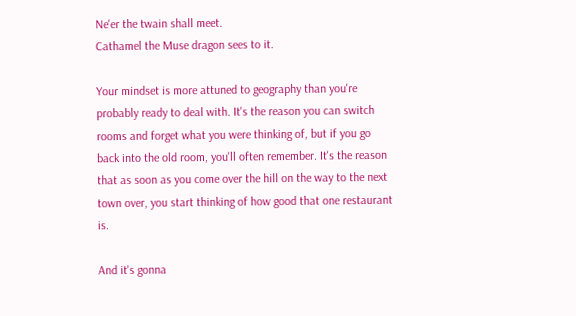Ne'er the twain shall meet.
Cathamel the Muse dragon sees to it.

Your mindset is more attuned to geography than you're probably ready to deal with. It's the reason you can switch rooms and forget what you were thinking of, but if you go back into the old room, you'll often remember. It's the reason that as soon as you come over the hill on the way to the next town over, you start thinking of how good that one restaurant is.

And it's gonna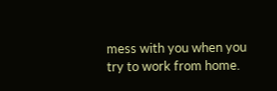mess with you when you try to work from home.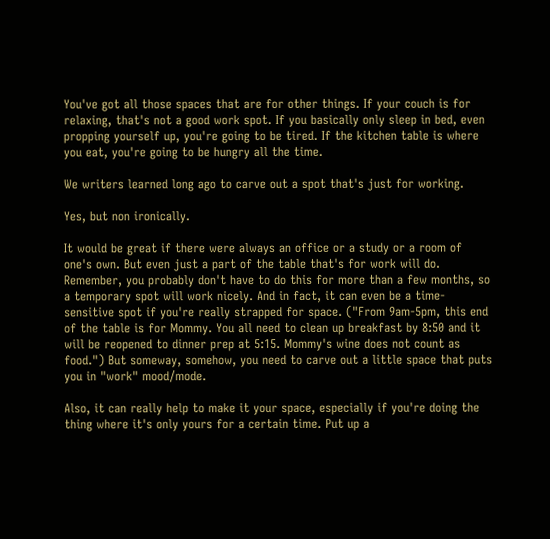You've got all those spaces that are for other things. If your couch is for relaxing, that's not a good work spot. If you basically only sleep in bed, even propping yourself up, you're going to be tired. If the kitchen table is where you eat, you're going to be hungry all the time.

We writers learned long ago to carve out a spot that's just for working.

Yes, but non ironically.

It would be great if there were always an office or a study or a room of one's own. But even just a part of the table that's for work will do. Remember, you probably don't have to do this for more than a few months, so a temporary spot will work nicely. And in fact, it can even be a time-sensitive spot if you're really strapped for space. ("From 9am-5pm, this end of the table is for Mommy. You all need to clean up breakfast by 8:50 and it will be reopened to dinner prep at 5:15. Mommy's wine does not count as food.") But someway, somehow, you need to carve out a little space that puts you in "work" mood/mode.

Also, it can really help to make it your space, especially if you're doing the thing where it's only yours for a certain time. Put up a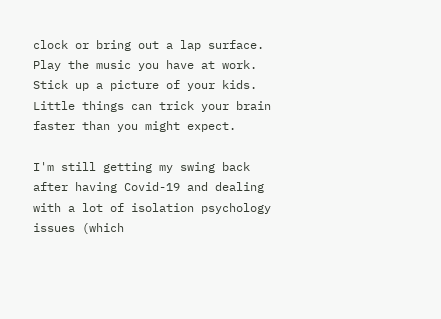clock or bring out a lap surface. Play the music you have at work. Stick up a picture of your kids. Little things can trick your brain faster than you might expect.

I'm still getting my swing back after having Covid-19 and dealing with a lot of isolation psychology issues (which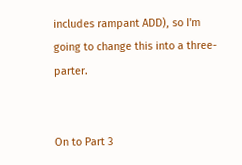includes rampant ADD), so I'm going to change this into a three-parter.


On to Part 3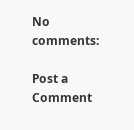No comments:

Post a Comment